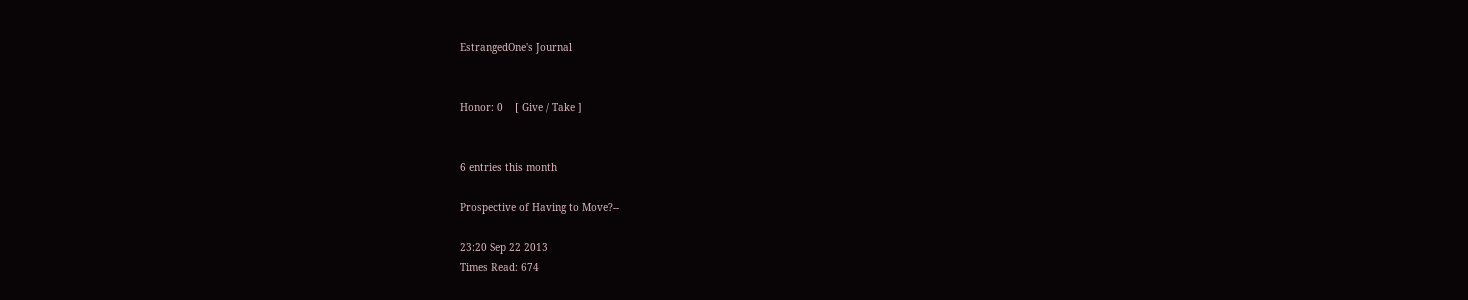EstrangedOne's Journal


Honor: 0    [ Give / Take ]


6 entries this month

Prospective of Having to Move?--

23:20 Sep 22 2013
Times Read: 674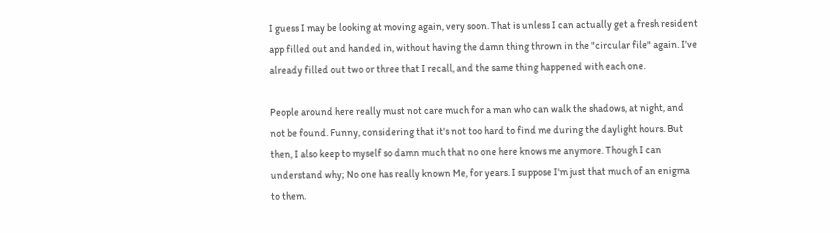I guess I may be looking at moving again, very soon. That is unless I can actually get a fresh resident app filled out and handed in, without having the damn thing thrown in the "circular file" again. I've already filled out two or three that I recall, and the same thing happened with each one.

People around here really must not care much for a man who can walk the shadows, at night, and not be found. Funny, considering that it's not too hard to find me during the daylight hours. But then, I also keep to myself so damn much that no one here knows me anymore. Though I can understand why; No one has really known Me, for years. I suppose I'm just that much of an enigma to them.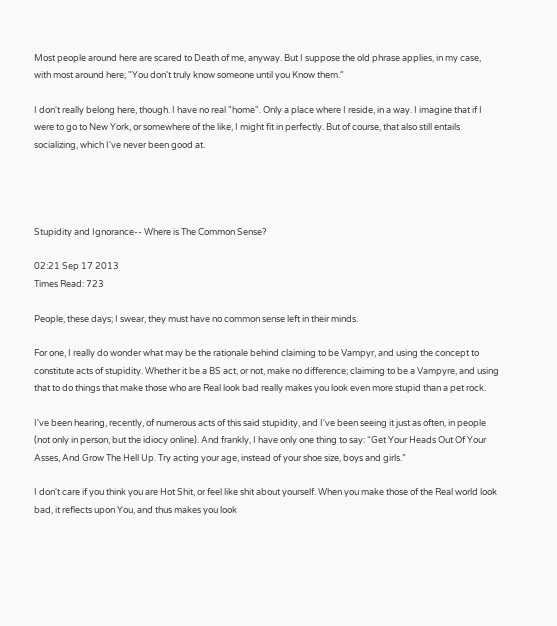Most people around here are scared to Death of me, anyway. But I suppose the old phrase applies, in my case, with most around here; "You don't truly know someone until you Know them."

I don't really belong here, though. I have no real "home". Only a place where I reside, in a way. I imagine that if I were to go to New York, or somewhere of the like, I might fit in perfectly. But of course, that also still entails socializing, which I've never been good at.




Stupidity and Ignorance-- Where is The Common Sense?

02:21 Sep 17 2013
Times Read: 723

People, these days; I swear, they must have no common sense left in their minds.

For one, I really do wonder what may be the rationale behind claiming to be Vampyr, and using the concept to constitute acts of stupidity. Whether it be a BS act, or not, make no difference; claiming to be a Vampyre, and using that to do things that make those who are Real look bad really makes you look even more stupid than a pet rock.

I've been hearing, recently, of numerous acts of this said stupidity, and I've been seeing it just as often, in people (not only in person, but the idiocy online). And frankly, I have only one thing to say: “Get Your Heads Out Of Your Asses, And Grow The Hell Up. Try acting your age, instead of your shoe size, boys and girls.”

I don't care if you think you are Hot Shit, or feel like shit about yourself. When you make those of the Real world look bad, it reflects upon You, and thus makes you look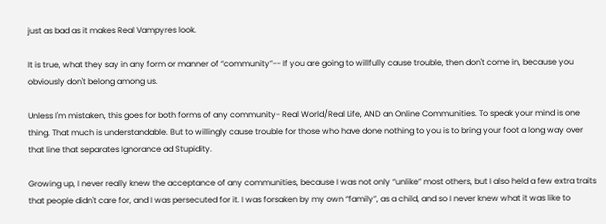just as bad as it makes Real Vampyres look.

It is true, what they say in any form or manner of “community”-- If you are going to willfully cause trouble, then don't come in, because you obviously don't belong among us.

Unless I'm mistaken, this goes for both forms of any community- Real World/Real Life, AND an Online Communities. To speak your mind is one thing. That much is understandable. But to willingly cause trouble for those who have done nothing to you is to bring your foot a long way over that line that separates Ignorance ad Stupidity.

Growing up, I never really knew the acceptance of any communities, because I was not only “unlike” most others, but I also held a few extra traits that people didn't care for, and I was persecuted for it. I was forsaken by my own “family”, as a child, and so I never knew what it was like to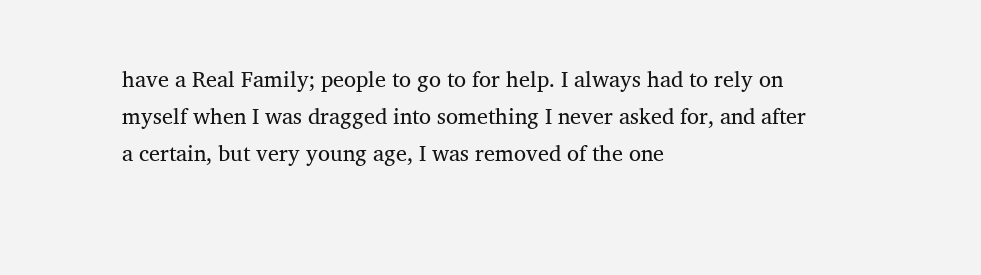have a Real Family; people to go to for help. I always had to rely on myself when I was dragged into something I never asked for, and after a certain, but very young age, I was removed of the one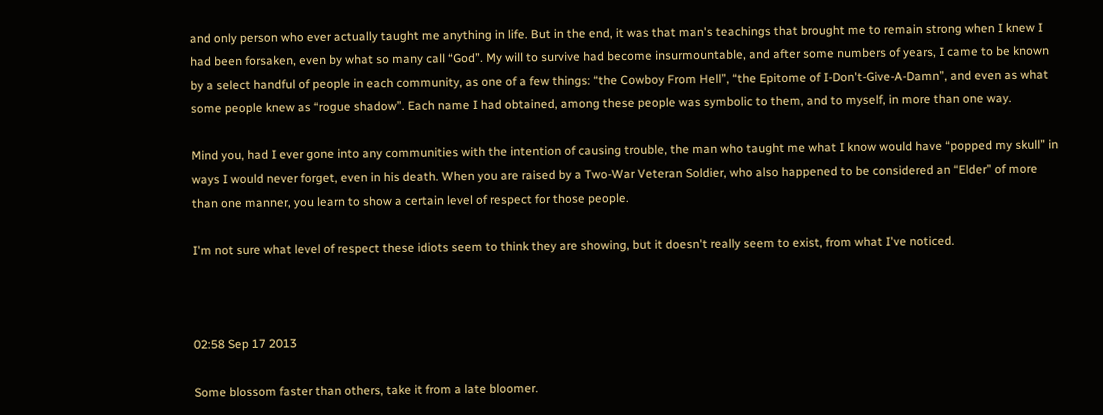and only person who ever actually taught me anything in life. But in the end, it was that man's teachings that brought me to remain strong when I knew I had been forsaken, even by what so many call “God”. My will to survive had become insurmountable, and after some numbers of years, I came to be known by a select handful of people in each community, as one of a few things: “the Cowboy From Hell”, “the Epitome of I-Don't-Give-A-Damn”, and even as what some people knew as “rogue shadow”. Each name I had obtained, among these people was symbolic to them, and to myself, in more than one way.

Mind you, had I ever gone into any communities with the intention of causing trouble, the man who taught me what I know would have “popped my skull” in ways I would never forget, even in his death. When you are raised by a Two-War Veteran Soldier, who also happened to be considered an “Elder” of more than one manner, you learn to show a certain level of respect for those people.

I'm not sure what level of respect these idiots seem to think they are showing, but it doesn't really seem to exist, from what I've noticed.



02:58 Sep 17 2013

Some blossom faster than others, take it from a late bloomer.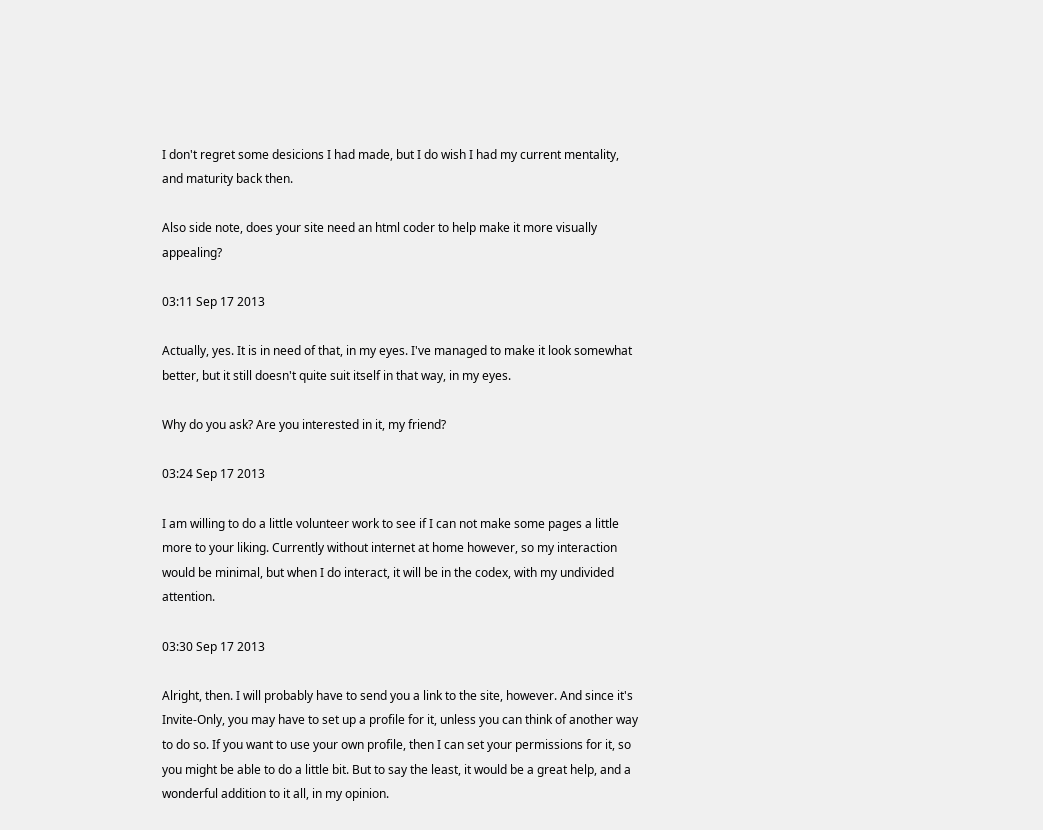I don't regret some desicions I had made, but I do wish I had my current mentality, and maturity back then.

Also side note, does your site need an html coder to help make it more visually appealing?

03:11 Sep 17 2013

Actually, yes. It is in need of that, in my eyes. I've managed to make it look somewhat better, but it still doesn't quite suit itself in that way, in my eyes.

Why do you ask? Are you interested in it, my friend?

03:24 Sep 17 2013

I am willing to do a little volunteer work to see if I can not make some pages a little more to your liking. Currently without internet at home however, so my interaction would be minimal, but when I do interact, it will be in the codex, with my undivided attention.

03:30 Sep 17 2013

Alright, then. I will probably have to send you a link to the site, however. And since it's Invite-Only, you may have to set up a profile for it, unless you can think of another way to do so. If you want to use your own profile, then I can set your permissions for it, so you might be able to do a little bit. But to say the least, it would be a great help, and a wonderful addition to it all, in my opinion.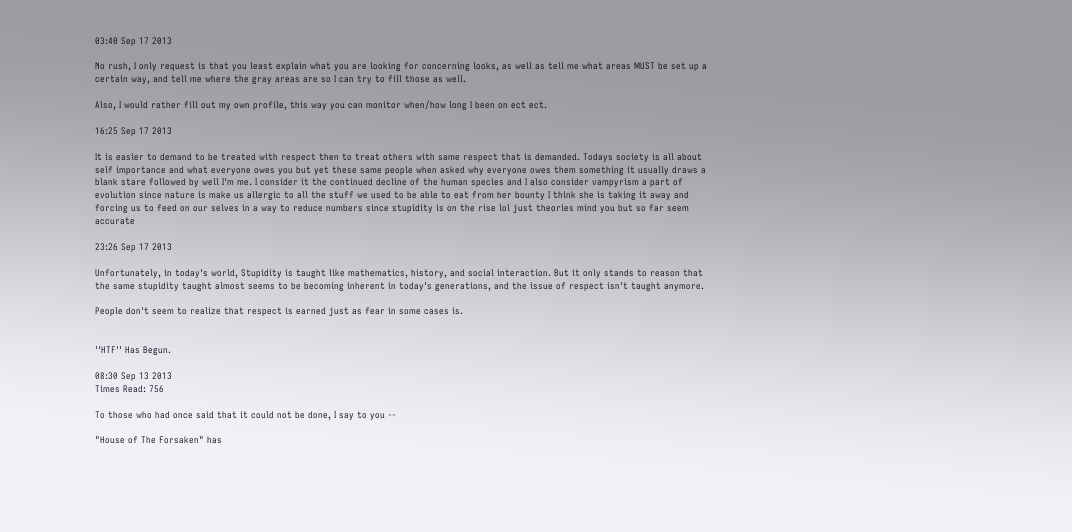03:40 Sep 17 2013

No rush, I only request is that you least explain what you are looking for concerning looks, as well as tell me what areas MUST be set up a certain way, and tell me where the gray areas are so I can try to fill those as well.

Also, I would rather fill out my own profile, this way you can monitor when/how long I been on ect ect.

16:25 Sep 17 2013

It is easier to demand to be treated with respect then to treat others with same respect that is demanded. Todays society is all about self importance and what everyone owes you but yet these same people when asked why everyone owes them something it usually draws a blank stare followed by well I'm me. I consider it the continued decline of the human species and I also consider vampyrism a part of evolution since nature is make us allergic to all the stuff we used to be able to eat from her bounty I think she is taking it away and forcing us to feed on our selves in a way to reduce numbers since stupidity is on the rise lol just theories mind you but so far seem accurate

23:26 Sep 17 2013

Unfortunately, in today's world, Stupidity is taught like mathematics, history, and social interaction. But it only stands to reason that the same stupidity taught almost seems to be becoming inherent in today's generations, and the issue of respect isn't taught anymore.

People don't seem to realize that respect is earned just as fear in some cases is.


''HTF'' Has Begun.

08:30 Sep 13 2013
Times Read: 756

To those who had once said that it could not be done, I say to you --

"House of The Forsaken" has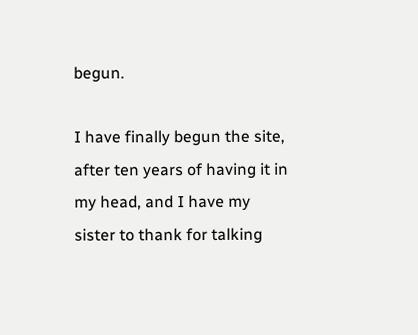begun.

I have finally begun the site, after ten years of having it in my head, and I have my sister to thank for talking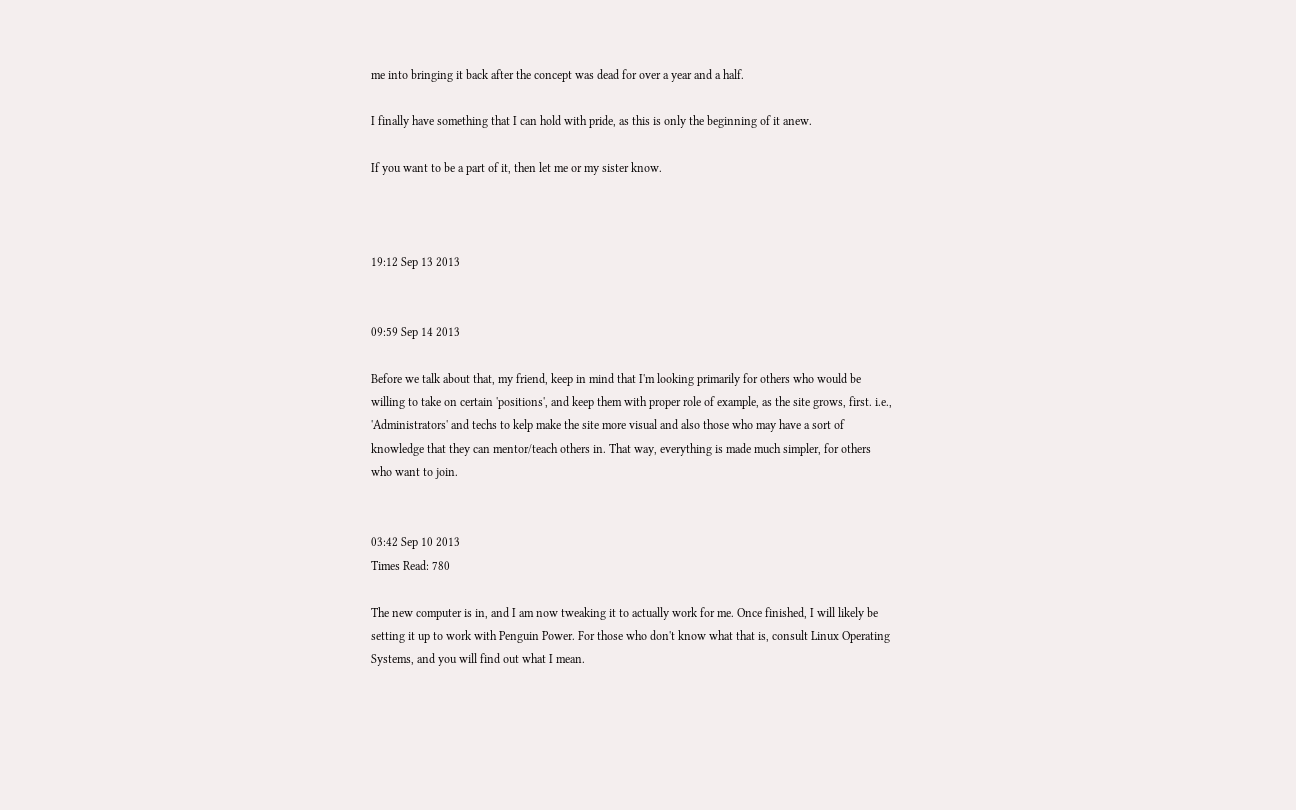me into bringing it back after the concept was dead for over a year and a half.

I finally have something that I can hold with pride, as this is only the beginning of it anew.

If you want to be a part of it, then let me or my sister know.



19:12 Sep 13 2013


09:59 Sep 14 2013

Before we talk about that, my friend, keep in mind that I'm looking primarily for others who would be willing to take on certain 'positions', and keep them with proper role of example, as the site grows, first. i.e., 'Administrators' and techs to kelp make the site more visual and also those who may have a sort of knowledge that they can mentor/teach others in. That way, everything is made much simpler, for others who want to join.


03:42 Sep 10 2013
Times Read: 780

The new computer is in, and I am now tweaking it to actually work for me. Once finished, I will likely be setting it up to work with Penguin Power. For those who don't know what that is, consult Linux Operating Systems, and you will find out what I mean.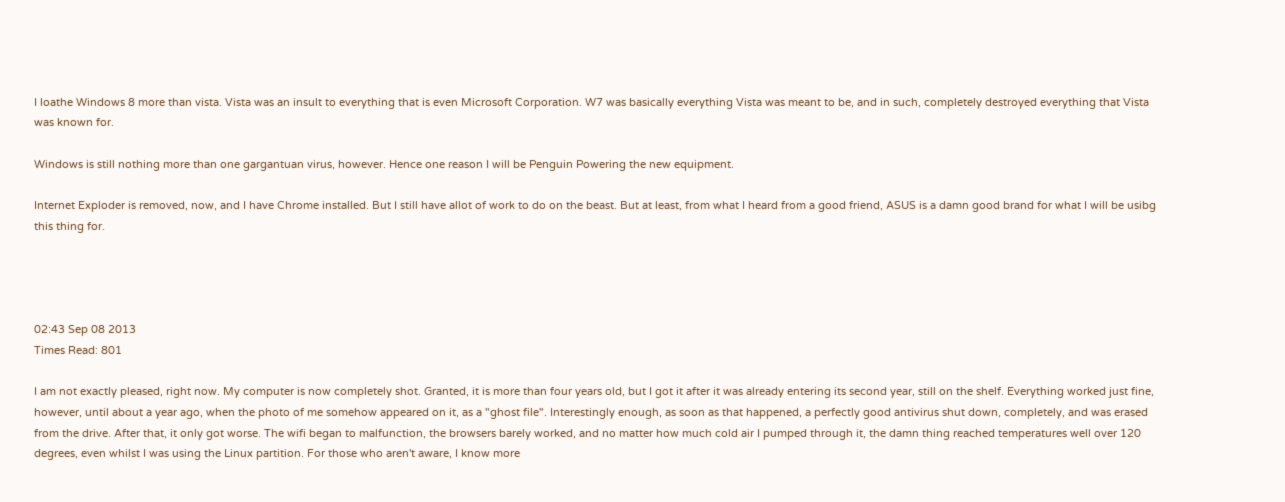I loathe Windows 8 more than vista. Vista was an insult to everything that is even Microsoft Corporation. W7 was basically everything Vista was meant to be, and in such, completely destroyed everything that Vista was known for.

Windows is still nothing more than one gargantuan virus, however. Hence one reason I will be Penguin Powering the new equipment.

Internet Exploder is removed, now, and I have Chrome installed. But I still have allot of work to do on the beast. But at least, from what I heard from a good friend, ASUS is a damn good brand for what I will be usibg this thing for.




02:43 Sep 08 2013
Times Read: 801

I am not exactly pleased, right now. My computer is now completely shot. Granted, it is more than four years old, but I got it after it was already entering its second year, still on the shelf. Everything worked just fine, however, until about a year ago, when the photo of me somehow appeared on it, as a "ghost file". Interestingly enough, as soon as that happened, a perfectly good antivirus shut down, completely, and was erased from the drive. After that, it only got worse. The wifi began to malfunction, the browsers barely worked, and no matter how much cold air I pumped through it, the damn thing reached temperatures well over 120 degrees, even whilst I was using the Linux partition. For those who aren't aware, I know more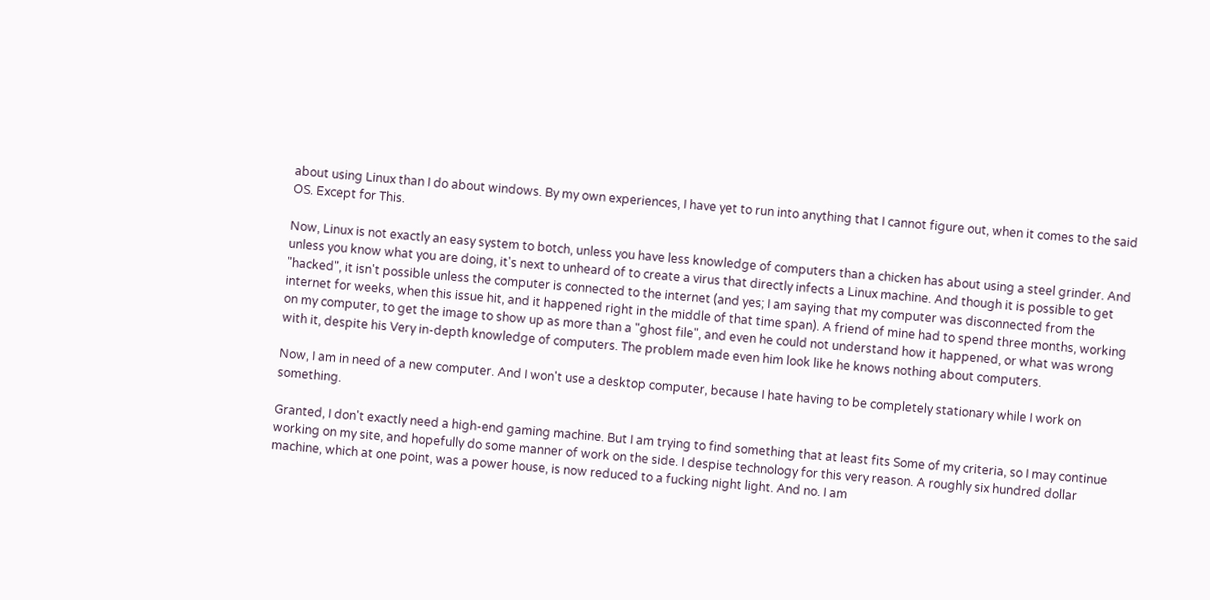about using Linux than I do about windows. By my own experiences, I have yet to run into anything that I cannot figure out, when it comes to the said OS. Except for This.

Now, Linux is not exactly an easy system to botch, unless you have less knowledge of computers than a chicken has about using a steel grinder. And unless you know what you are doing, it's next to unheard of to create a virus that directly infects a Linux machine. And though it is possible to get "hacked", it isn't possible unless the computer is connected to the internet (and yes; I am saying that my computer was disconnected from the internet for weeks, when this issue hit, and it happened right in the middle of that time span). A friend of mine had to spend three months, working on my computer, to get the image to show up as more than a "ghost file", and even he could not understand how it happened, or what was wrong with it, despite his Very in-depth knowledge of computers. The problem made even him look like he knows nothing about computers.

Now, I am in need of a new computer. And I won't use a desktop computer, because I hate having to be completely stationary while I work on something.

Granted, I don't exactly need a high-end gaming machine. But I am trying to find something that at least fits Some of my criteria, so I may continue working on my site, and hopefully do some manner of work on the side. I despise technology for this very reason. A roughly six hundred dollar machine, which at one point, was a power house, is now reduced to a fucking night light. And no. I am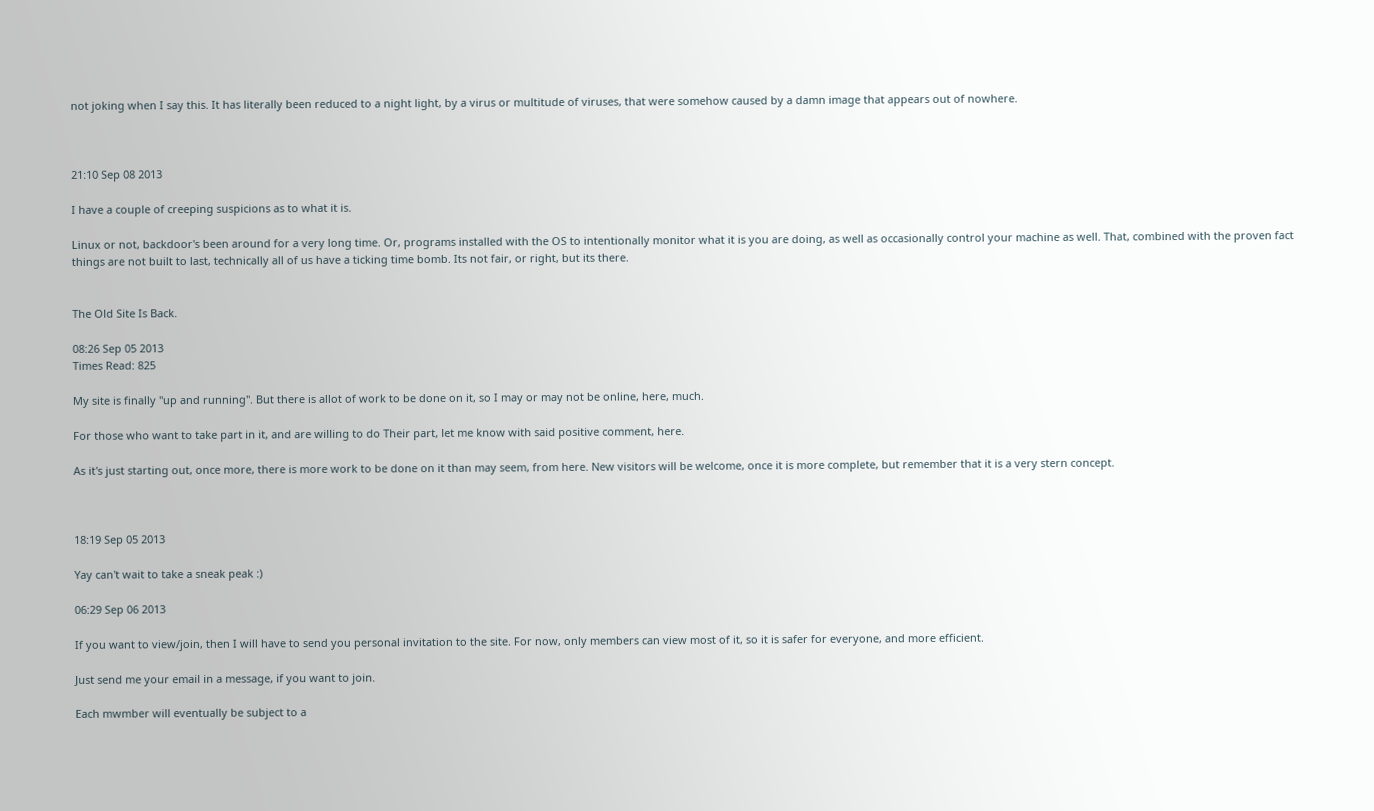not joking when I say this. It has literally been reduced to a night light, by a virus or multitude of viruses, that were somehow caused by a damn image that appears out of nowhere.



21:10 Sep 08 2013

I have a couple of creeping suspicions as to what it is.

Linux or not, backdoor's been around for a very long time. Or, programs installed with the OS to intentionally monitor what it is you are doing, as well as occasionally control your machine as well. That, combined with the proven fact things are not built to last, technically all of us have a ticking time bomb. Its not fair, or right, but its there.


The Old Site Is Back.

08:26 Sep 05 2013
Times Read: 825

My site is finally "up and running". But there is allot of work to be done on it, so I may or may not be online, here, much.

For those who want to take part in it, and are willing to do Their part, let me know with said positive comment, here.

As it's just starting out, once more, there is more work to be done on it than may seem, from here. New visitors will be welcome, once it is more complete, but remember that it is a very stern concept.



18:19 Sep 05 2013

Yay can't wait to take a sneak peak :)

06:29 Sep 06 2013

If you want to view/join, then I will have to send you personal invitation to the site. For now, only members can view most of it, so it is safer for everyone, and more efficient.

Just send me your email in a message, if you want to join.

Each mwmber will eventually be subject to a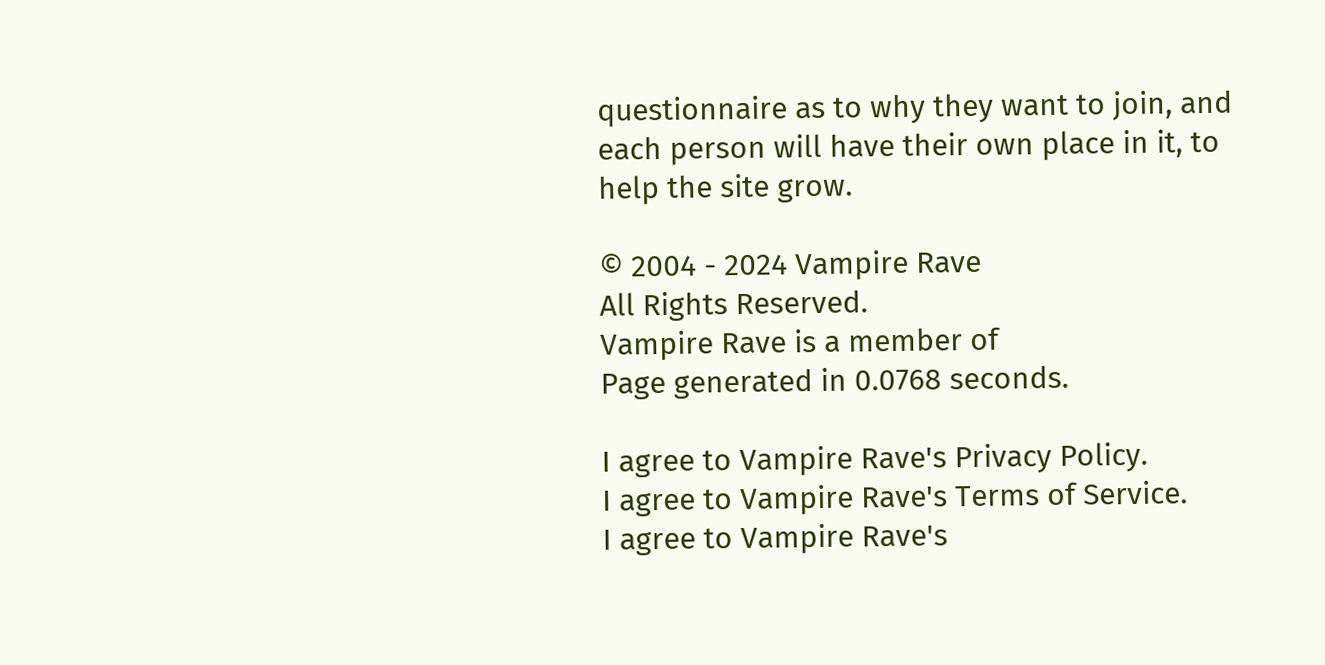questionnaire as to why they want to join, and each person will have their own place in it, to help the site grow.

© 2004 - 2024 Vampire Rave
All Rights Reserved.
Vampire Rave is a member of
Page generated in 0.0768 seconds.

I agree to Vampire Rave's Privacy Policy.
I agree to Vampire Rave's Terms of Service.
I agree to Vampire Rave's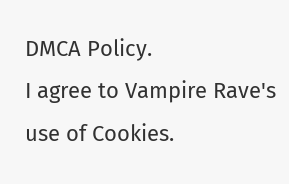DMCA Policy.
I agree to Vampire Rave's use of Cookies.